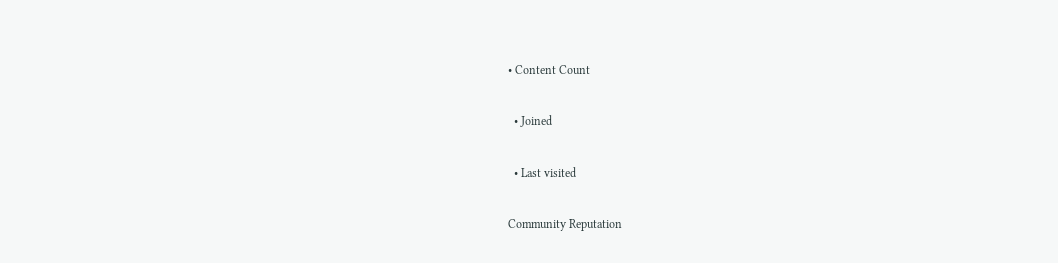• Content Count

  • Joined

  • Last visited

Community Reputation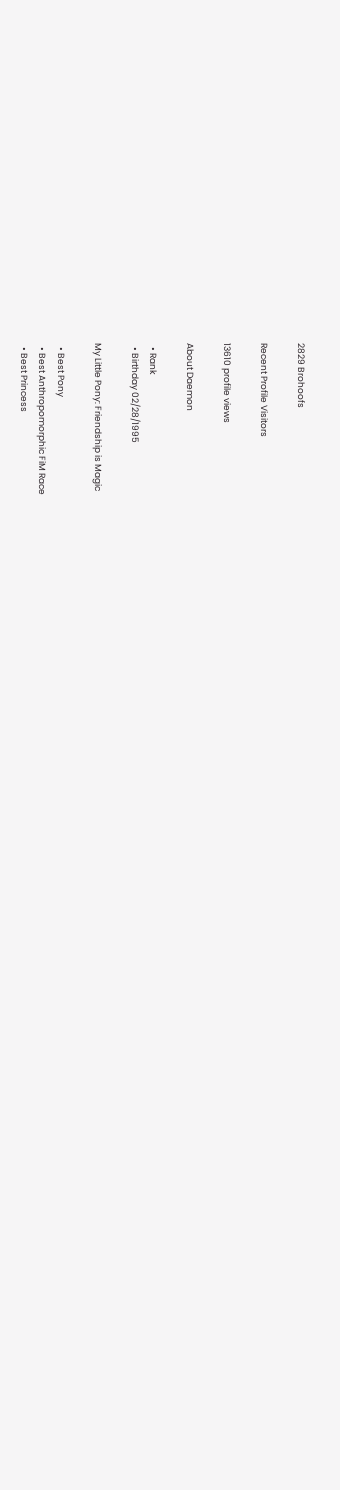2829 Brohoofs

Recent Profile Visitors

13610 profile views

About Daemon

  • Rank
  • Birthday 02/28/1995

My Little Pony: Friendship is Magic

  • Best Pony
  • Best Anthropomorphic FiM Race
  • Best Princess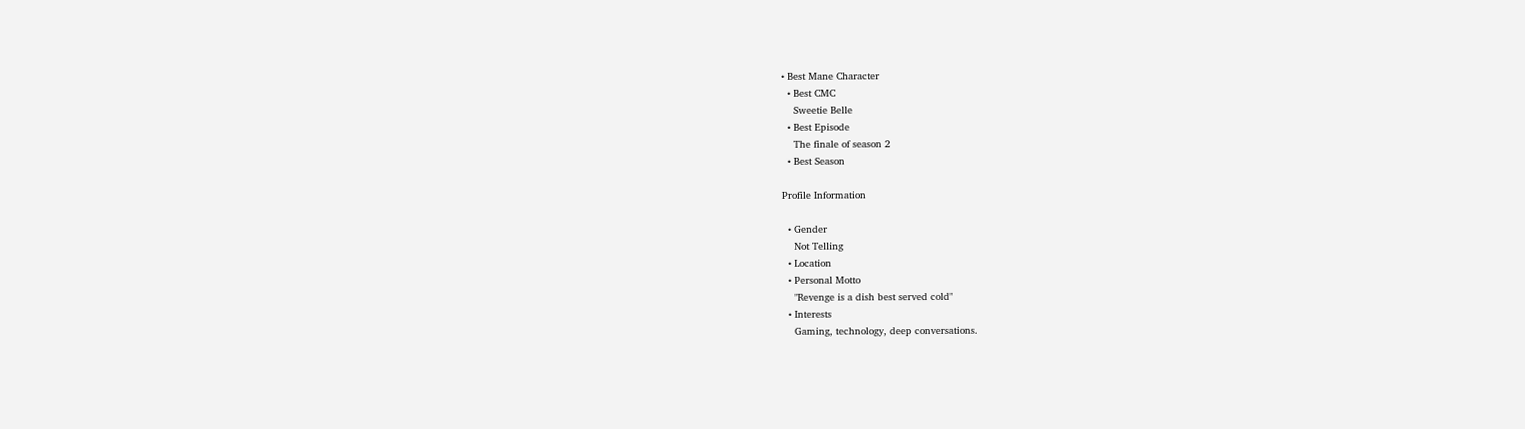• Best Mane Character
  • Best CMC
    Sweetie Belle
  • Best Episode
    The finale of season 2
  • Best Season

Profile Information

  • Gender
    Not Telling
  • Location
  • Personal Motto
    "Revenge is a dish best served cold"
  • Interests
    Gaming, technology, deep conversations.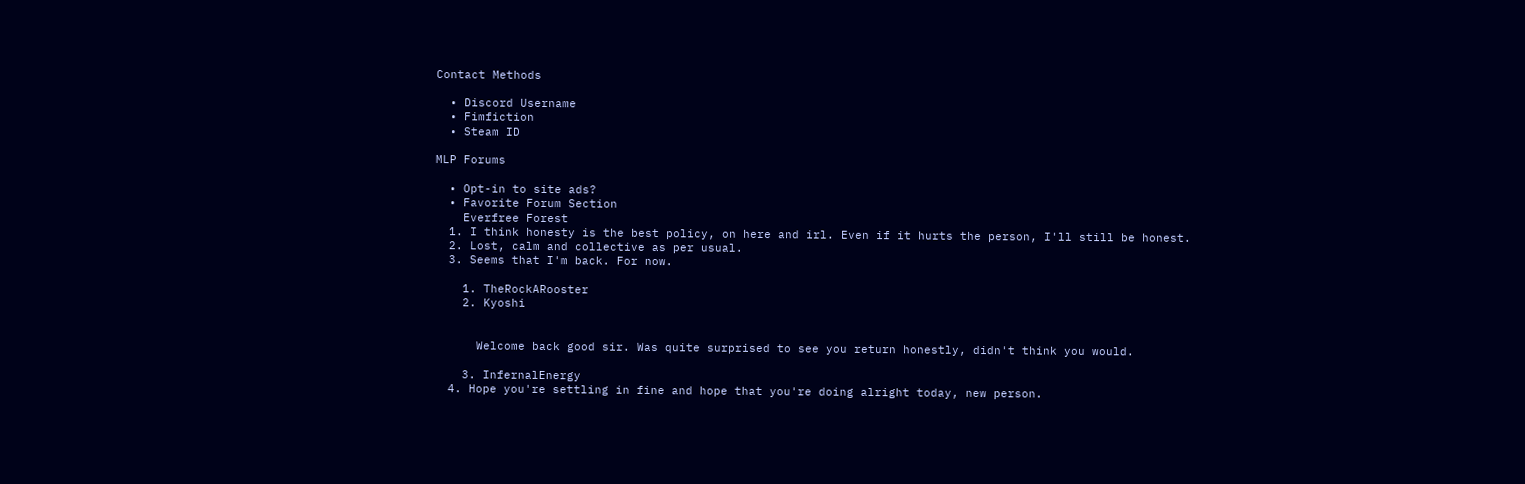Contact Methods

  • Discord Username
  • Fimfiction
  • Steam ID

MLP Forums

  • Opt-in to site ads?
  • Favorite Forum Section
    Everfree Forest
  1. I think honesty is the best policy, on here and irl. Even if it hurts the person, I'll still be honest.
  2. Lost, calm and collective as per usual.
  3. Seems that I'm back. For now.

    1. TheRockARooster
    2. Kyoshi


      Welcome back good sir. Was quite surprised to see you return honestly, didn't think you would.

    3. InfernalEnergy
  4. Hope you're settling in fine and hope that you're doing alright today, new person.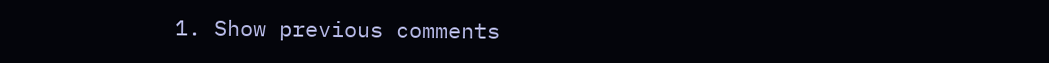1. Show previous comments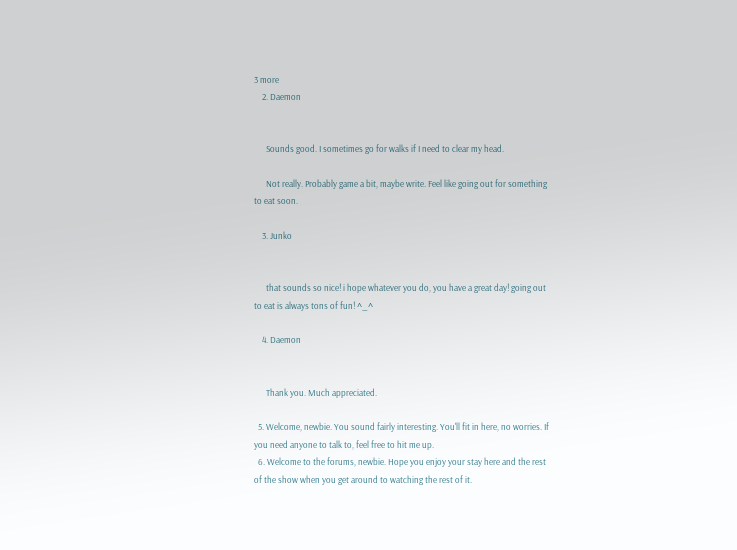3 more
    2. Daemon


      Sounds good. I sometimes go for walks if I need to clear my head.

      Not really. Probably game a bit, maybe write. Feel like going out for something to eat soon.

    3. Junko


      that sounds so nice! i hope whatever you do, you have a great day! going out to eat is always tons of fun! ^_^

    4. Daemon


      Thank you. Much appreciated.

  5. Welcome, newbie. You sound fairly interesting. You'll fit in here, no worries. If you need anyone to talk to, feel free to hit me up.
  6. Welcome to the forums, newbie. Hope you enjoy your stay here and the rest of the show when you get around to watching the rest of it.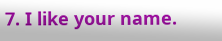7. I like your name.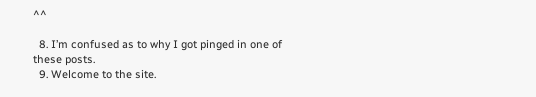^^

  8. I’m confused as to why I got pinged in one of these posts.
  9. Welcome to the site.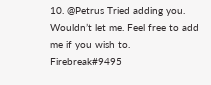10. @Petrus Tried adding you. Wouldn’t let me. Feel free to add me if you wish to. Firebreak#9495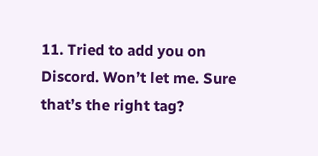11. Tried to add you on Discord. Won’t let me. Sure that’s the right tag?